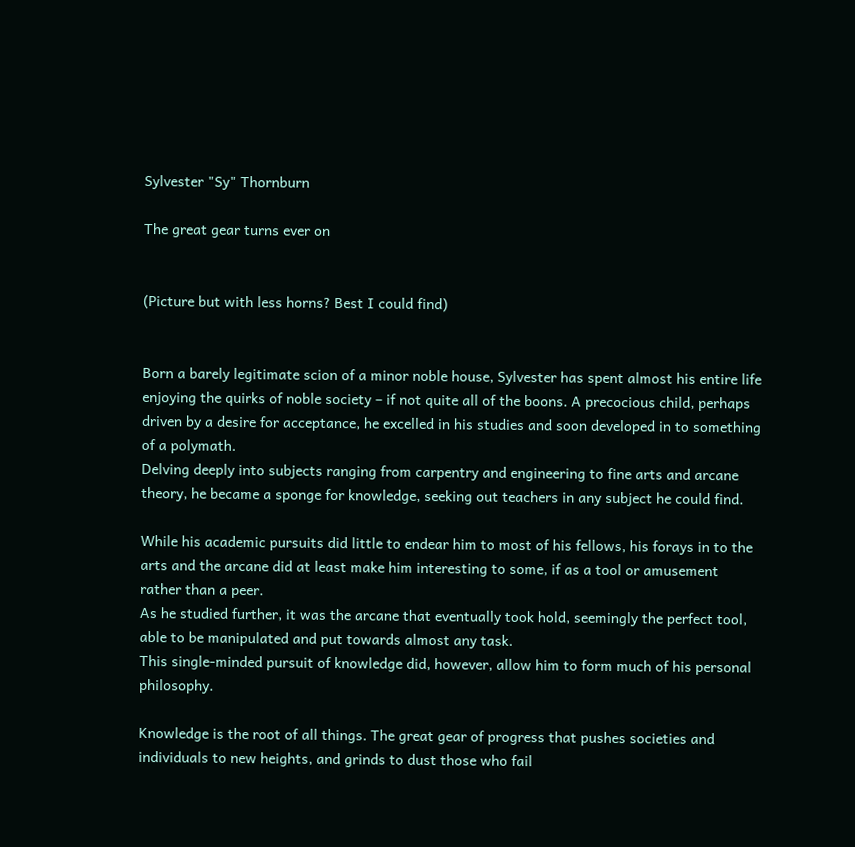Sylvester "Sy" Thornburn

The great gear turns ever on


(Picture but with less horns? Best I could find)


Born a barely legitimate scion of a minor noble house, Sylvester has spent almost his entire life enjoying the quirks of noble society – if not quite all of the boons. A precocious child, perhaps driven by a desire for acceptance, he excelled in his studies and soon developed in to something of a polymath.
Delving deeply into subjects ranging from carpentry and engineering to fine arts and arcane theory, he became a sponge for knowledge, seeking out teachers in any subject he could find.

While his academic pursuits did little to endear him to most of his fellows, his forays in to the arts and the arcane did at least make him interesting to some, if as a tool or amusement rather than a peer.
As he studied further, it was the arcane that eventually took hold, seemingly the perfect tool, able to be manipulated and put towards almost any task.
This single-minded pursuit of knowledge did, however, allow him to form much of his personal philosophy.

Knowledge is the root of all things. The great gear of progress that pushes societies and individuals to new heights, and grinds to dust those who fail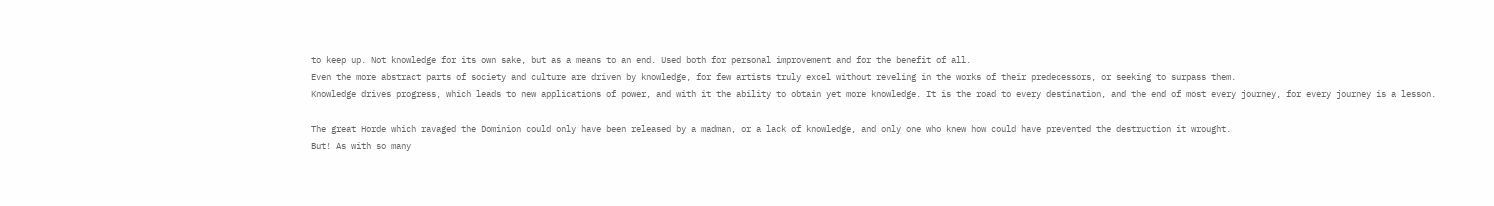to keep up. Not knowledge for its own sake, but as a means to an end. Used both for personal improvement and for the benefit of all.
Even the more abstract parts of society and culture are driven by knowledge, for few artists truly excel without reveling in the works of their predecessors, or seeking to surpass them.
Knowledge drives progress, which leads to new applications of power, and with it the ability to obtain yet more knowledge. It is the road to every destination, and the end of most every journey, for every journey is a lesson.

The great Horde which ravaged the Dominion could only have been released by a madman, or a lack of knowledge, and only one who knew how could have prevented the destruction it wrought.
But! As with so many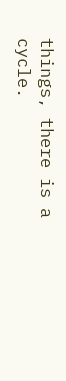things, there is a cycle.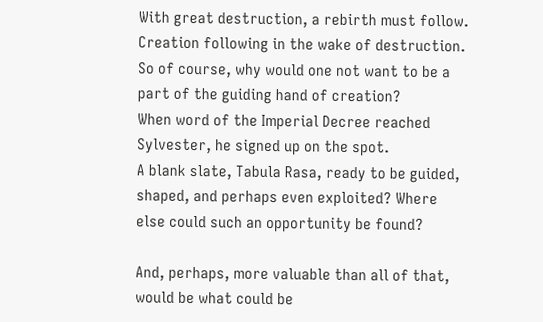With great destruction, a rebirth must follow. Creation following in the wake of destruction. So of course, why would one not want to be a part of the guiding hand of creation?
When word of the Imperial Decree reached Sylvester, he signed up on the spot.
A blank slate, Tabula Rasa, ready to be guided, shaped, and perhaps even exploited? Where else could such an opportunity be found?

And, perhaps, more valuable than all of that, would be what could be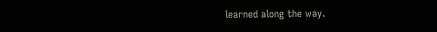learned along the way.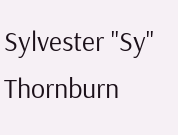Sylvester "Sy" Thornburn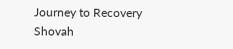Journey to Recovery Shovah